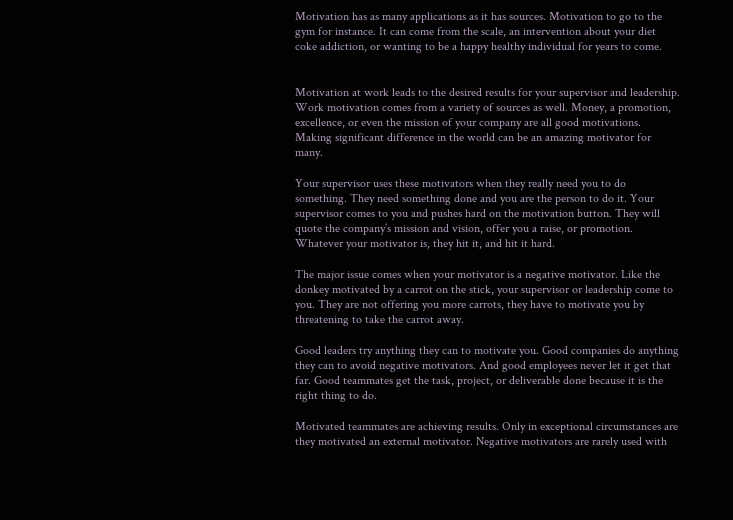Motivation has as many applications as it has sources. Motivation to go to the gym for instance. It can come from the scale, an intervention about your diet coke addiction, or wanting to be a happy healthy individual for years to come.


Motivation at work leads to the desired results for your supervisor and leadership. Work motivation comes from a variety of sources as well. Money, a promotion, excellence, or even the mission of your company are all good motivations. Making significant difference in the world can be an amazing motivator for many.

Your supervisor uses these motivators when they really need you to do something. They need something done and you are the person to do it. Your supervisor comes to you and pushes hard on the motivation button. They will quote the company’s mission and vision, offer you a raise, or promotion. Whatever your motivator is, they hit it, and hit it hard.

The major issue comes when your motivator is a negative motivator. Like the donkey motivated by a carrot on the stick, your supervisor or leadership come to you. They are not offering you more carrots, they have to motivate you by threatening to take the carrot away.

Good leaders try anything they can to motivate you. Good companies do anything they can to avoid negative motivators. And good employees never let it get that far. Good teammates get the task, project, or deliverable done because it is the right thing to do.

Motivated teammates are achieving results. Only in exceptional circumstances are they motivated an external motivator. Negative motivators are rarely used with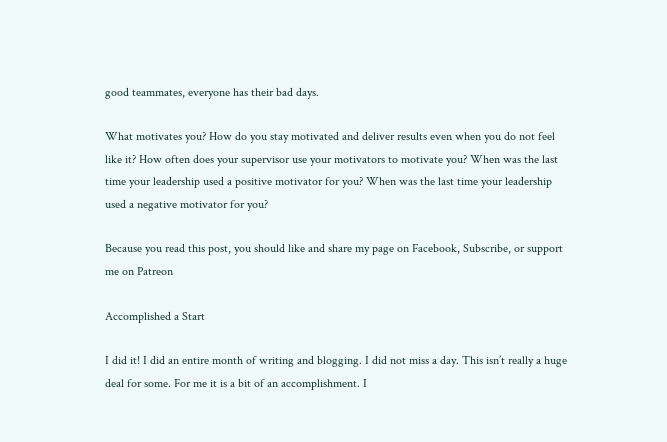good teammates, everyone has their bad days.

What motivates you? How do you stay motivated and deliver results even when you do not feel like it? How often does your supervisor use your motivators to motivate you? When was the last time your leadership used a positive motivator for you? When was the last time your leadership used a negative motivator for you?

Because you read this post, you should like and share my page on Facebook, Subscribe, or support me on Patreon

Accomplished a Start

I did it! I did an entire month of writing and blogging. I did not miss a day. This isn’t really a huge deal for some. For me it is a bit of an accomplishment. I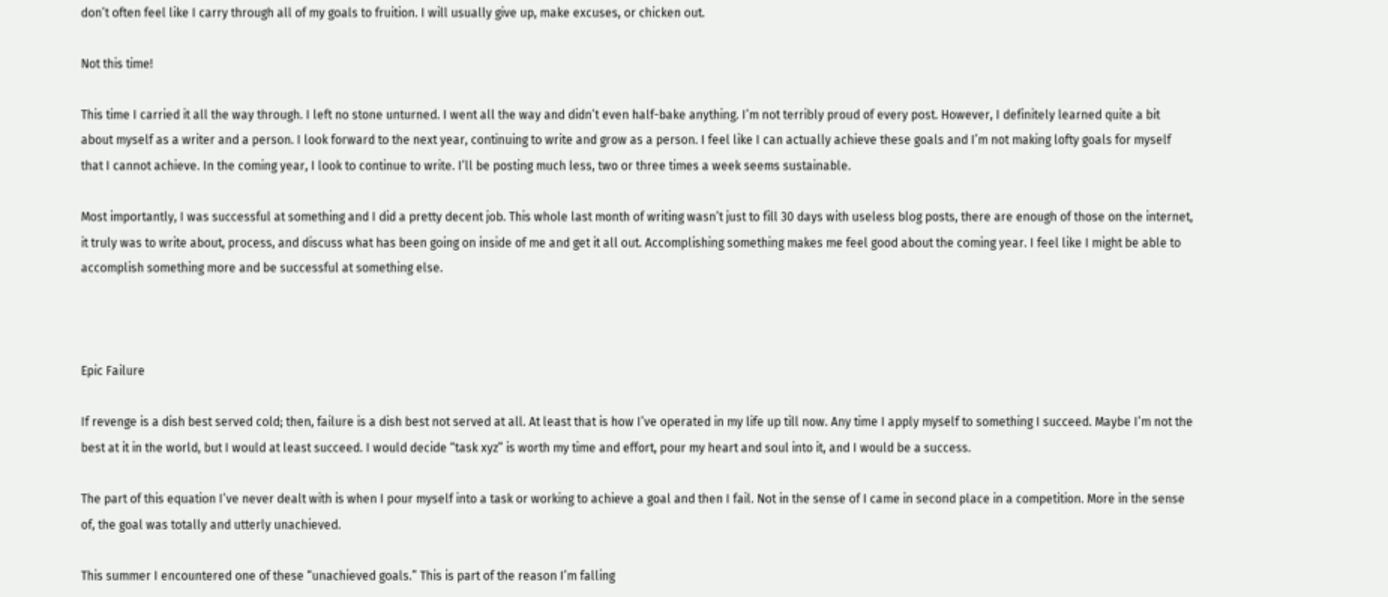don’t often feel like I carry through all of my goals to fruition. I will usually give up, make excuses, or chicken out.

Not this time!

This time I carried it all the way through. I left no stone unturned. I went all the way and didn’t even half-bake anything. I’m not terribly proud of every post. However, I definitely learned quite a bit about myself as a writer and a person. I look forward to the next year, continuing to write and grow as a person. I feel like I can actually achieve these goals and I’m not making lofty goals for myself that I cannot achieve. In the coming year, I look to continue to write. I’ll be posting much less, two or three times a week seems sustainable.

Most importantly, I was successful at something and I did a pretty decent job. This whole last month of writing wasn’t just to fill 30 days with useless blog posts, there are enough of those on the internet, it truly was to write about, process, and discuss what has been going on inside of me and get it all out. Accomplishing something makes me feel good about the coming year. I feel like I might be able to accomplish something more and be successful at something else.



Epic Failure

If revenge is a dish best served cold; then, failure is a dish best not served at all. At least that is how I’ve operated in my life up till now. Any time I apply myself to something I succeed. Maybe I’m not the best at it in the world, but I would at least succeed. I would decide “task xyz” is worth my time and effort, pour my heart and soul into it, and I would be a success.

The part of this equation I’ve never dealt with is when I pour myself into a task or working to achieve a goal and then I fail. Not in the sense of I came in second place in a competition. More in the sense of, the goal was totally and utterly unachieved.

This summer I encountered one of these “unachieved goals.” This is part of the reason I’m falling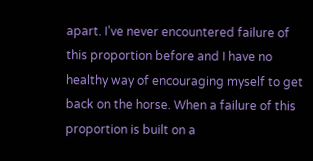apart. I’ve never encountered failure of this proportion before and I have no healthy way of encouraging myself to get back on the horse. When a failure of this proportion is built on a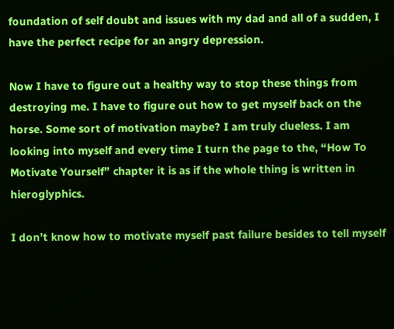foundation of self doubt and issues with my dad and all of a sudden, I have the perfect recipe for an angry depression.

Now I have to figure out a healthy way to stop these things from destroying me. I have to figure out how to get myself back on the horse. Some sort of motivation maybe? I am truly clueless. I am looking into myself and every time I turn the page to the, “How To Motivate Yourself” chapter it is as if the whole thing is written in hieroglyphics.

I don’t know how to motivate myself past failure besides to tell myself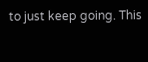to just keep going. This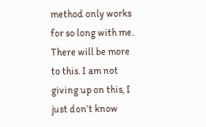method only works for so long with me. There will be more to this. I am not giving up on this, I just don’t know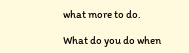what more to do.

What do you do when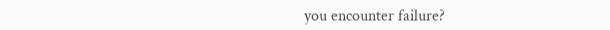you encounter failure?